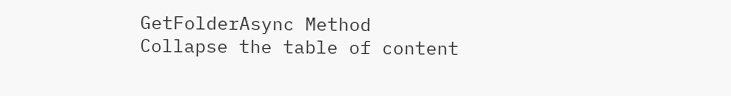GetFolderAsync Method
Collapse the table of content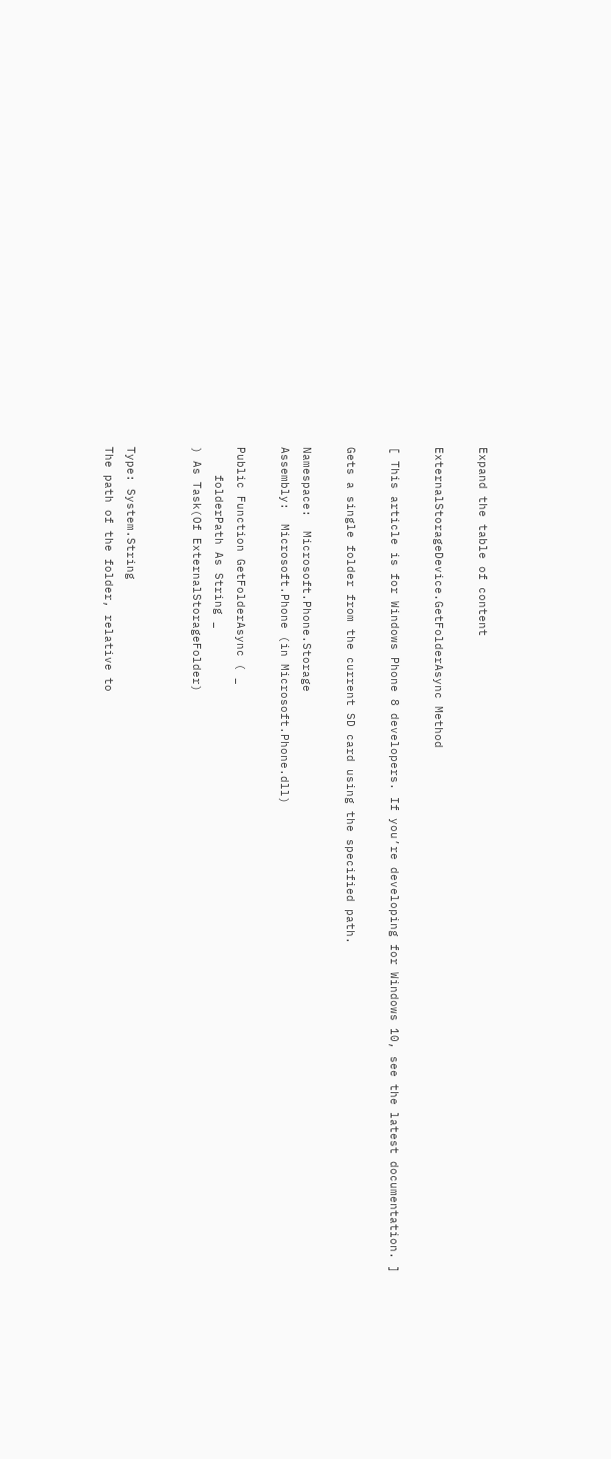Expand the table of content

ExternalStorageDevice.GetFolderAsync Method

[ This article is for Windows Phone 8 developers. If you’re developing for Windows 10, see the latest documentation. ]

Gets a single folder from the current SD card using the specified path.

Namespace:  Microsoft.Phone.Storage
Assembly:  Microsoft.Phone (in Microsoft.Phone.dll)

Public Function GetFolderAsync ( _
    folderPath As String _
) As Task(Of ExternalStorageFolder)


Type: System.String
The path of the folder, relative to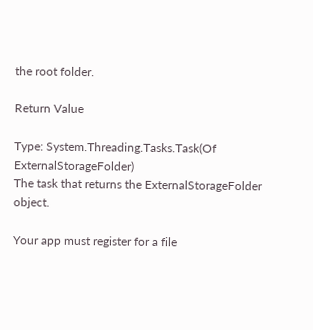the root folder.

Return Value

Type: System.Threading.Tasks.Task(Of ExternalStorageFolder)
The task that returns the ExternalStorageFolder object.

Your app must register for a file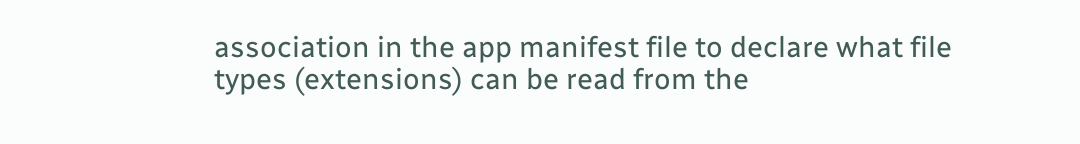association in the app manifest file to declare what file types (extensions) can be read from the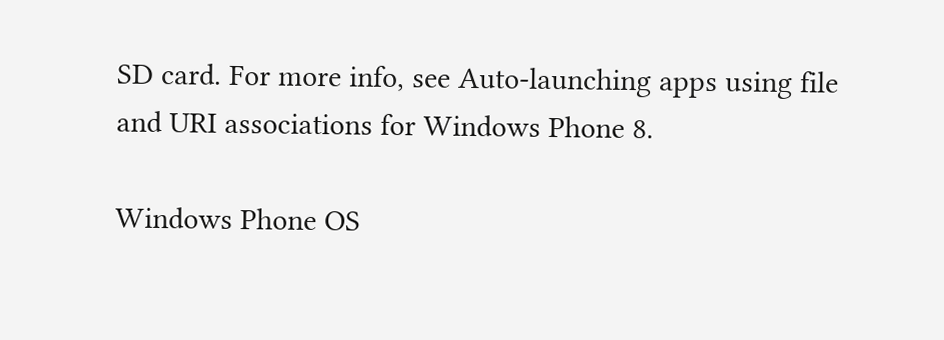SD card. For more info, see Auto-launching apps using file and URI associations for Windows Phone 8.

Windows Phone OS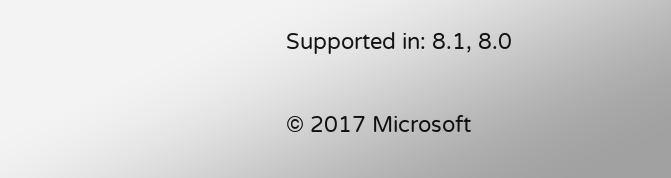Supported in: 8.1, 8.0

© 2017 Microsoft